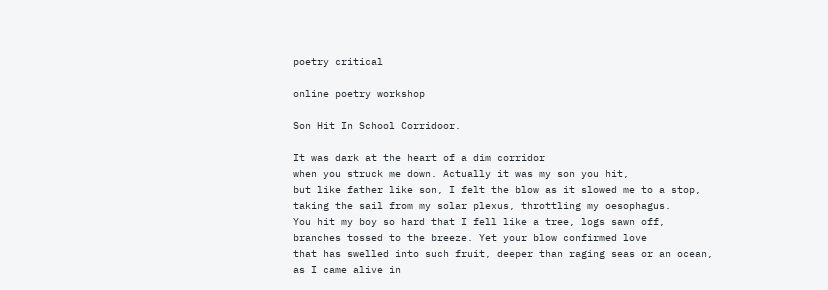poetry critical

online poetry workshop

Son Hit In School Corridoor.

It was dark at the heart of a dim corridor
when you struck me down. Actually it was my son you hit,
but like father like son, I felt the blow as it slowed me to a stop,
taking the sail from my solar plexus, throttling my oesophagus.
You hit my boy so hard that I fell like a tree, logs sawn off,
branches tossed to the breeze. Yet your blow confirmed love
that has swelled into such fruit, deeper than raging seas or an ocean,
as I came alive in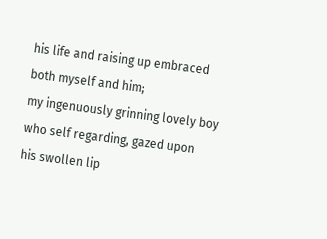his life and raising up embraced both myself and him;
my ingenuously grinning lovely boy who self regarding, gazed upon
his swollen lip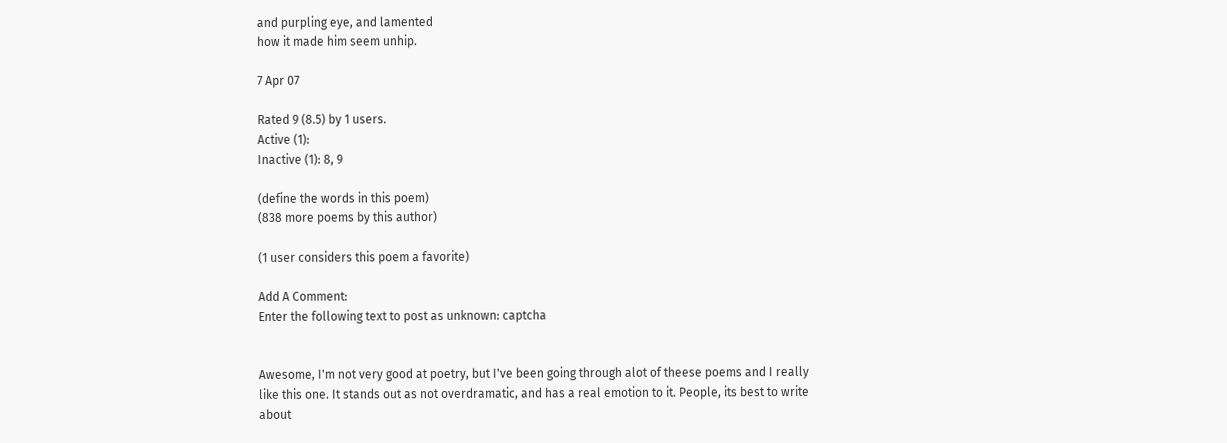and purpling eye, and lamented
how it made him seem unhip.

7 Apr 07

Rated 9 (8.5) by 1 users.
Active (1):
Inactive (1): 8, 9

(define the words in this poem)
(838 more poems by this author)

(1 user considers this poem a favorite)

Add A Comment:
Enter the following text to post as unknown: captcha


Awesome, I'm not very good at poetry, but I've been going through alot of theese poems and I really like this one. It stands out as not overdramatic, and has a real emotion to it. People, its best to write about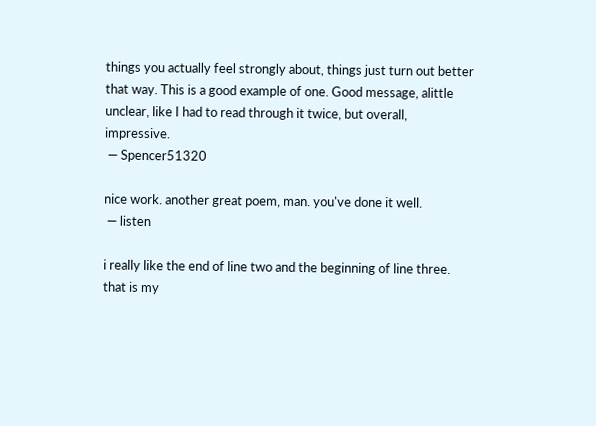things you actually feel strongly about, things just turn out better that way. This is a good example of one. Good message, alittle unclear, like I had to read through it twice, but overall, impressive.
 — Spencer51320

nice work. another great poem, man. you've done it well.
 — listen

i really like the end of line two and the beginning of line three. that is my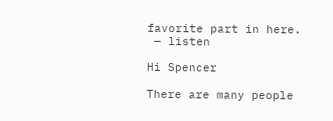favorite part in here.
 — listen

Hi Spencer

There are many people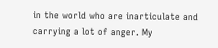in the world who are inarticulate and carrying a lot of anger. My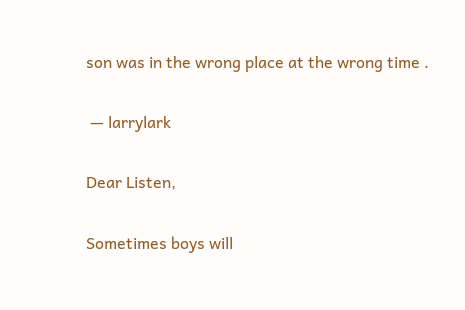son was in the wrong place at the wrong time .

 — larrylark

Dear Listen,

Sometimes boys will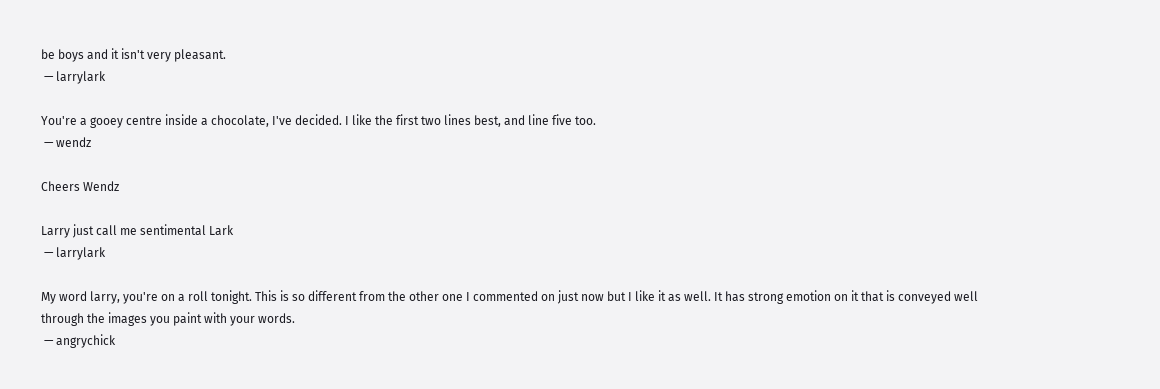be boys and it isn't very pleasant.
 — larrylark

You're a gooey centre inside a chocolate, I've decided. I like the first two lines best, and line five too.
 — wendz

Cheers Wendz

Larry just call me sentimental Lark
 — larrylark

My word larry, you're on a roll tonight. This is so different from the other one I commented on just now but I like it as well. It has strong emotion on it that is conveyed well through the images you paint with your words.
 — angrychick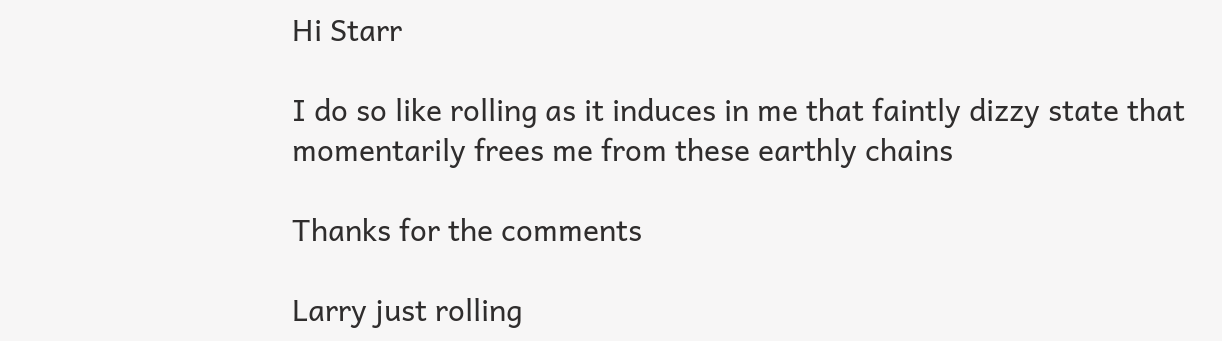Hi Starr

I do so like rolling as it induces in me that faintly dizzy state that momentarily frees me from these earthly chains

Thanks for the comments

Larry just rolling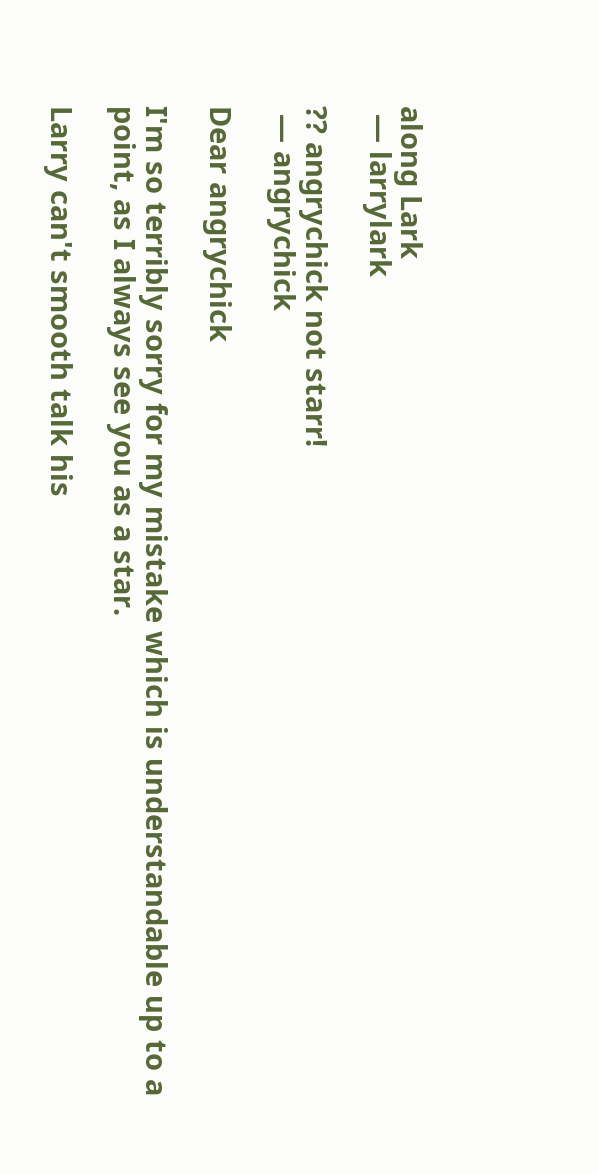along Lark
 — larrylark

?? angrychick not starr!
 — angrychick

Dear angrychick

I'm so terribly sorry for my mistake which is understandable up to a point, as I always see you as a star.

Larry can't smooth talk his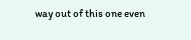way out of this one even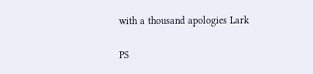with a thousand apologies Lark

PS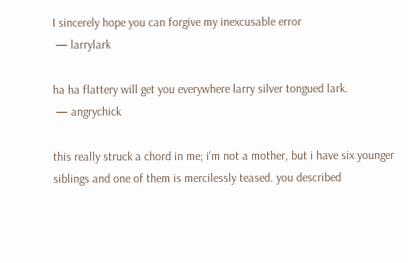I sincerely hope you can forgive my inexcusable error
 — larrylark

ha ha flattery will get you everywhere larry silver tongued lark.
 — angrychick

this really struck a chord in me; i'm not a mother, but i have six younger siblings and one of them is mercilessly teased. you described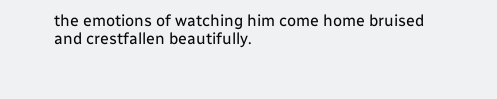the emotions of watching him come home bruised and crestfallen beautifully.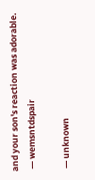and your son's reaction was adorable.
 — wemsntdspair

 — unknown